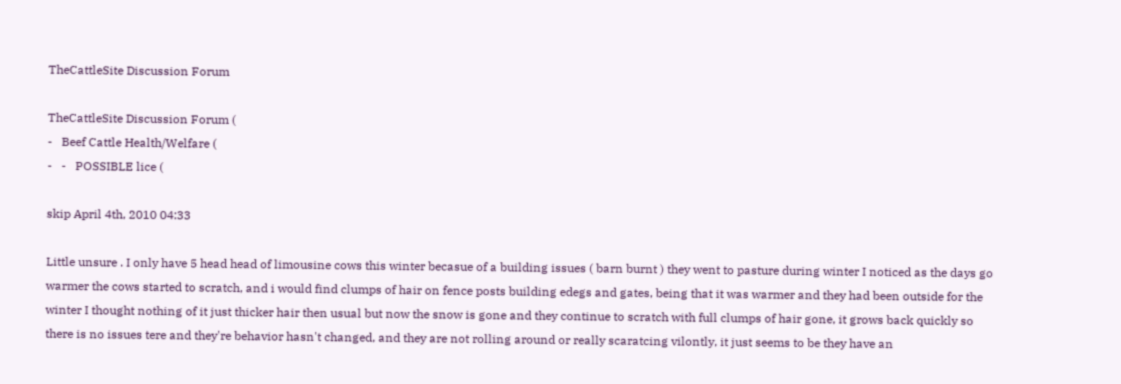TheCattleSite Discussion Forum

TheCattleSite Discussion Forum (
-   Beef Cattle Health/Welfare (
-   -   POSSIBLE lice (

skip April 4th, 2010 04:33

Little unsure . I only have 5 head head of limousine cows this winter becasue of a building issues ( barn burnt ) they went to pasture during winter I noticed as the days go warmer the cows started to scratch, and i would find clumps of hair on fence posts building edegs and gates, being that it was warmer and they had been outside for the winter I thought nothing of it just thicker hair then usual but now the snow is gone and they continue to scratch with full clumps of hair gone, it grows back quickly so there is no issues tere and they're behavior hasn't changed, and they are not rolling around or really scaratcing vilontly, it just seems to be they have an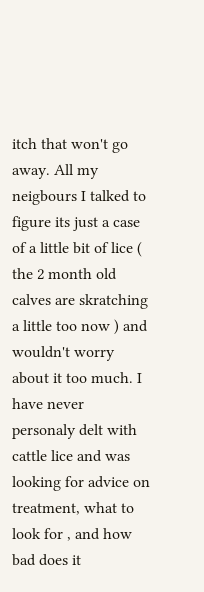itch that won't go away. All my neigbours I talked to figure its just a case of a little bit of lice ( the 2 month old calves are skratching a little too now ) and wouldn't worry about it too much. I have never personaly delt with cattle lice and was looking for advice on treatment, what to look for , and how bad does it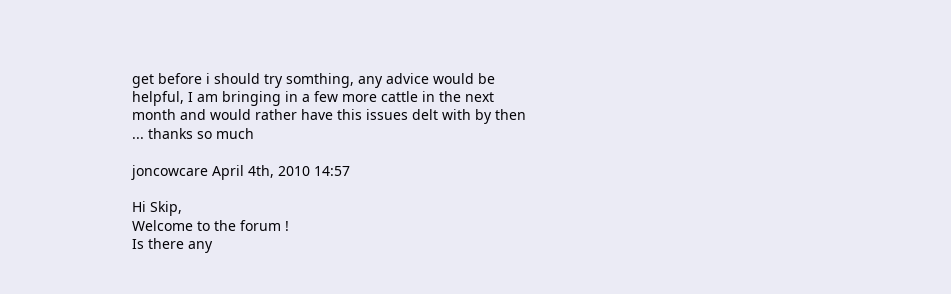get before i should try somthing, any advice would be helpful, I am bringing in a few more cattle in the next month and would rather have this issues delt with by then ... thanks so much

joncowcare April 4th, 2010 14:57

Hi Skip,
Welcome to the forum !
Is there any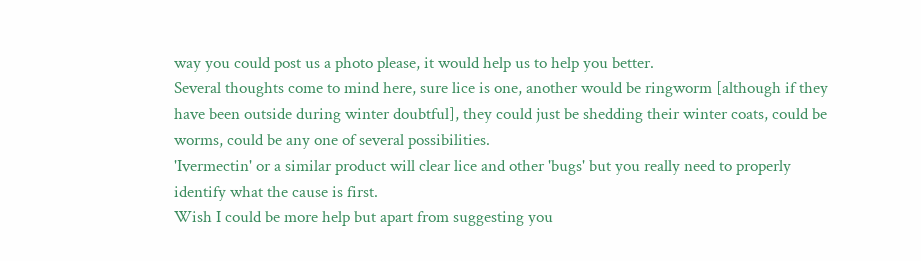way you could post us a photo please, it would help us to help you better.
Several thoughts come to mind here, sure lice is one, another would be ringworm [although if they have been outside during winter doubtful], they could just be shedding their winter coats, could be worms, could be any one of several possibilities.
'Ivermectin' or a similar product will clear lice and other 'bugs' but you really need to properly identify what the cause is first.
Wish I could be more help but apart from suggesting you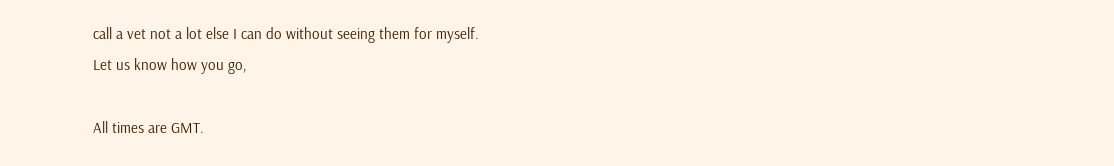call a vet not a lot else I can do without seeing them for myself.
Let us know how you go,

All times are GMT.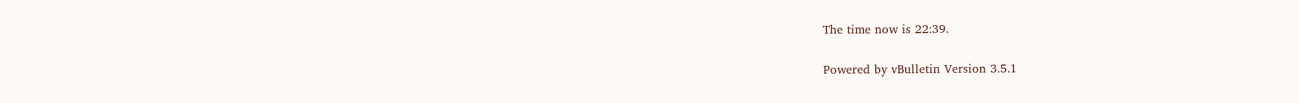The time now is 22:39.

Powered by vBulletin Version 3.5.1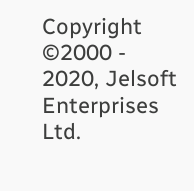Copyright ©2000 - 2020, Jelsoft Enterprises Ltd.